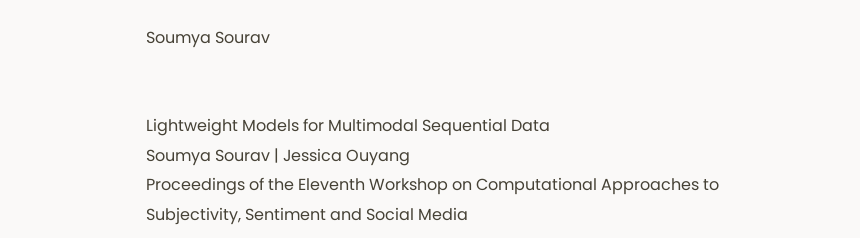Soumya Sourav


Lightweight Models for Multimodal Sequential Data
Soumya Sourav | Jessica Ouyang
Proceedings of the Eleventh Workshop on Computational Approaches to Subjectivity, Sentiment and Social Media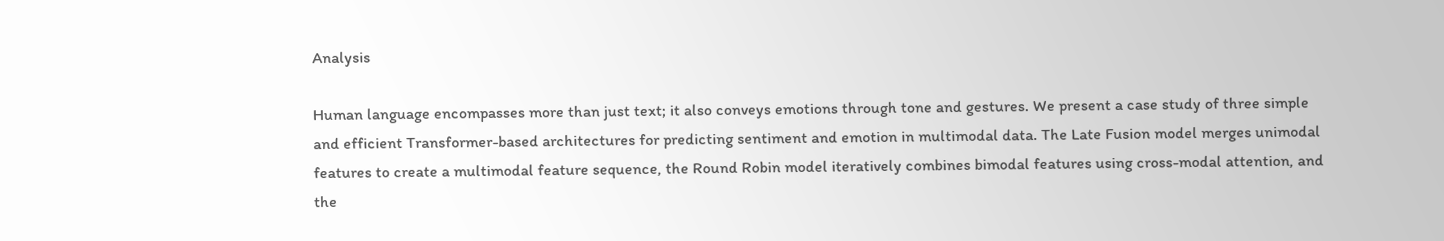Analysis

Human language encompasses more than just text; it also conveys emotions through tone and gestures. We present a case study of three simple and efficient Transformer-based architectures for predicting sentiment and emotion in multimodal data. The Late Fusion model merges unimodal features to create a multimodal feature sequence, the Round Robin model iteratively combines bimodal features using cross-modal attention, and the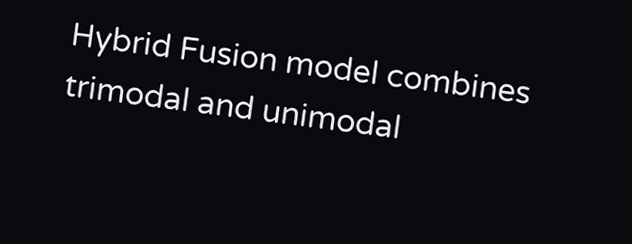Hybrid Fusion model combines trimodal and unimodal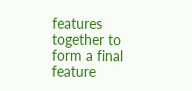features together to form a final feature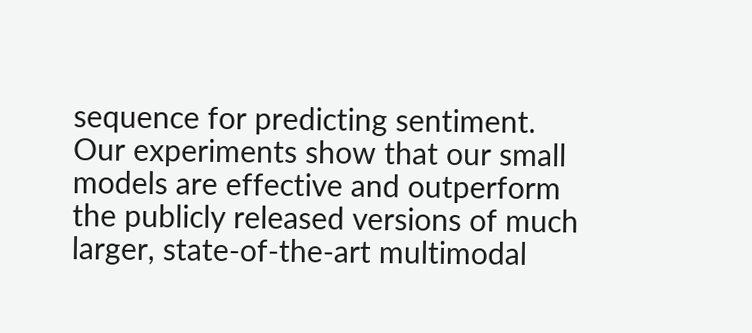sequence for predicting sentiment. Our experiments show that our small models are effective and outperform the publicly released versions of much larger, state-of-the-art multimodal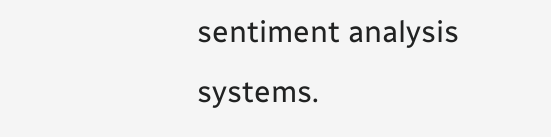sentiment analysis systems.